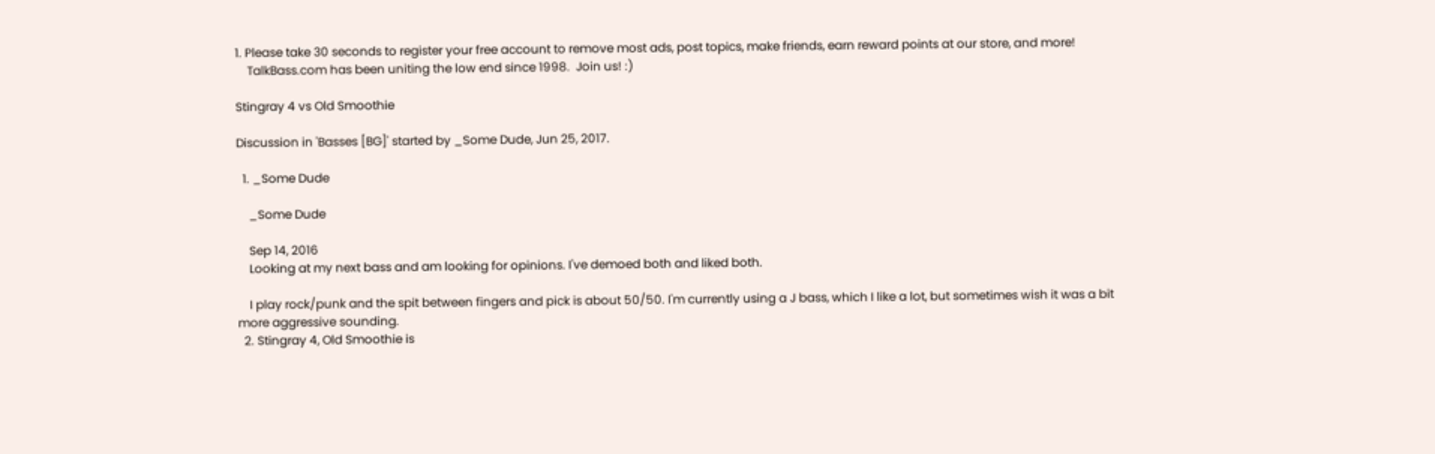1. Please take 30 seconds to register your free account to remove most ads, post topics, make friends, earn reward points at our store, and more!
    TalkBass.com has been uniting the low end since 1998.  Join us! :)

Stingray 4 vs Old Smoothie

Discussion in 'Basses [BG]' started by _Some Dude, Jun 25, 2017.

  1. _Some Dude

    _Some Dude

    Sep 14, 2016
    Looking at my next bass and am looking for opinions. I've demoed both and liked both.

    I play rock/punk and the spit between fingers and pick is about 50/50. I'm currently using a J bass, which I like a lot, but sometimes wish it was a bit more aggressive sounding.
  2. Stingray 4, Old Smoothie is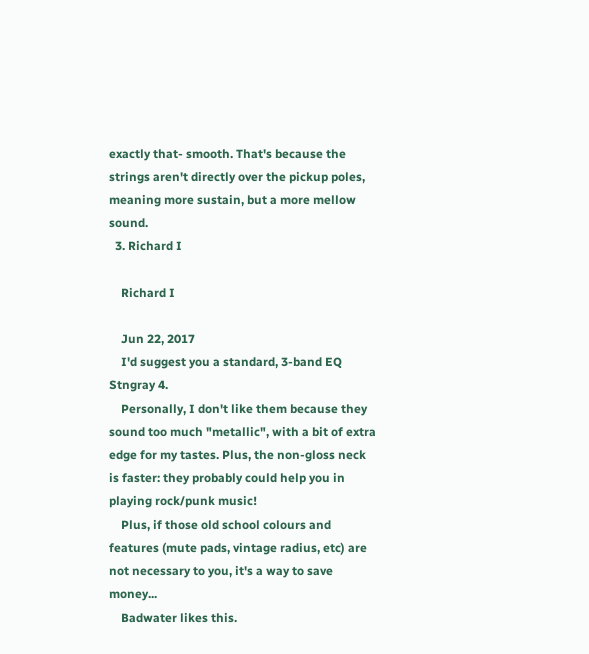exactly that- smooth. That's because the strings aren't directly over the pickup poles, meaning more sustain, but a more mellow sound.
  3. Richard I

    Richard I

    Jun 22, 2017
    I'd suggest you a standard, 3-band EQ Stngray 4.
    Personally, I don't like them because they sound too much "metallic", with a bit of extra edge for my tastes. Plus, the non-gloss neck is faster: they probably could help you in playing rock/punk music!
    Plus, if those old school colours and features (mute pads, vintage radius, etc) are not necessary to you, it's a way to save money...
    Badwater likes this.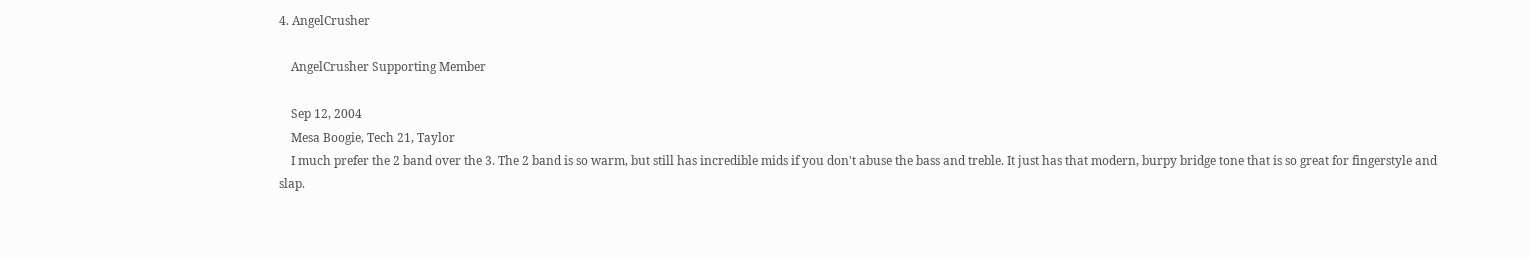4. AngelCrusher

    AngelCrusher Supporting Member

    Sep 12, 2004
    Mesa Boogie, Tech 21, Taylor
    I much prefer the 2 band over the 3. The 2 band is so warm, but still has incredible mids if you don't abuse the bass and treble. It just has that modern, burpy bridge tone that is so great for fingerstyle and slap.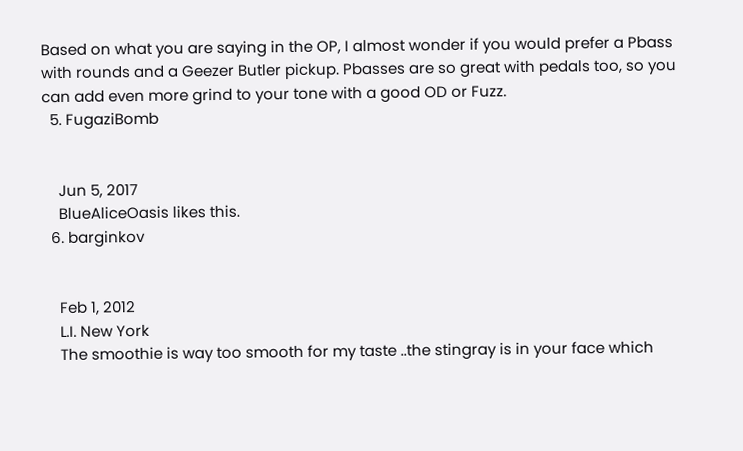Based on what you are saying in the OP, I almost wonder if you would prefer a Pbass with rounds and a Geezer Butler pickup. Pbasses are so great with pedals too, so you can add even more grind to your tone with a good OD or Fuzz.
  5. FugaziBomb


    Jun 5, 2017
    BlueAliceOasis likes this.
  6. barginkov


    Feb 1, 2012
    L.I. New York
    The smoothie is way too smooth for my taste ..the stingray is in your face which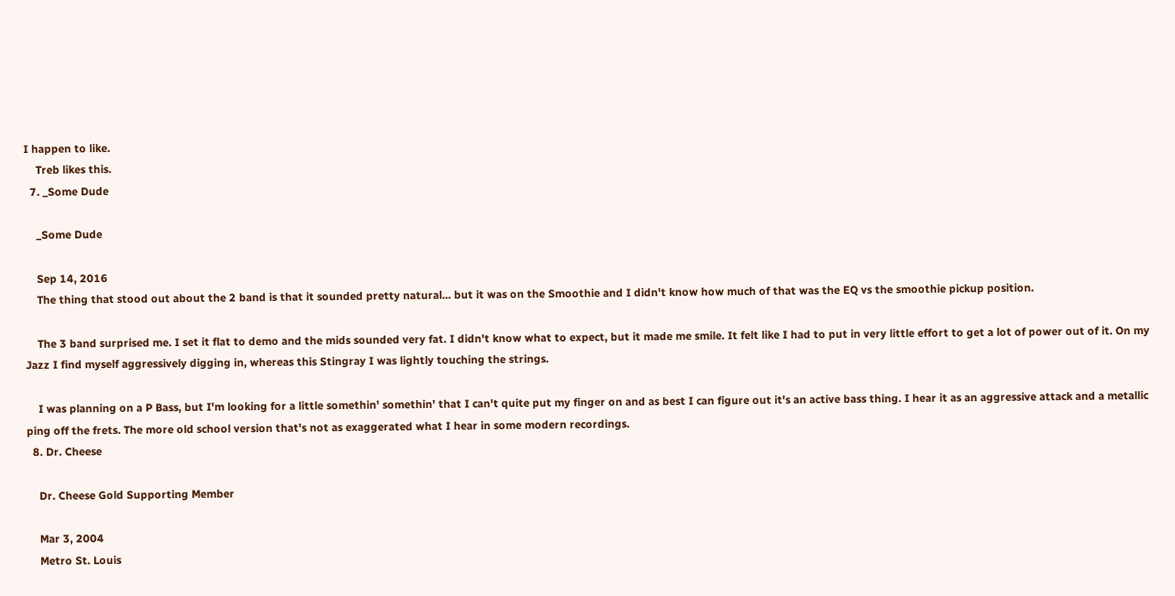I happen to like.
    Treb likes this.
  7. _Some Dude

    _Some Dude

    Sep 14, 2016
    The thing that stood out about the 2 band is that it sounded pretty natural... but it was on the Smoothie and I didn't know how much of that was the EQ vs the smoothie pickup position.

    The 3 band surprised me. I set it flat to demo and the mids sounded very fat. I didn't know what to expect, but it made me smile. It felt like I had to put in very little effort to get a lot of power out of it. On my Jazz I find myself aggressively digging in, whereas this Stingray I was lightly touching the strings.

    I was planning on a P Bass, but I'm looking for a little somethin' somethin' that I can't quite put my finger on and as best I can figure out it's an active bass thing. I hear it as an aggressive attack and a metallic ping off the frets. The more old school version that's not as exaggerated what I hear in some modern recordings.
  8. Dr. Cheese

    Dr. Cheese Gold Supporting Member

    Mar 3, 2004
    Metro St. Louis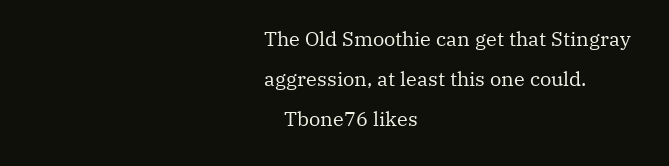The Old Smoothie can get that Stingray aggression, at least this one could.
    Tbone76 likes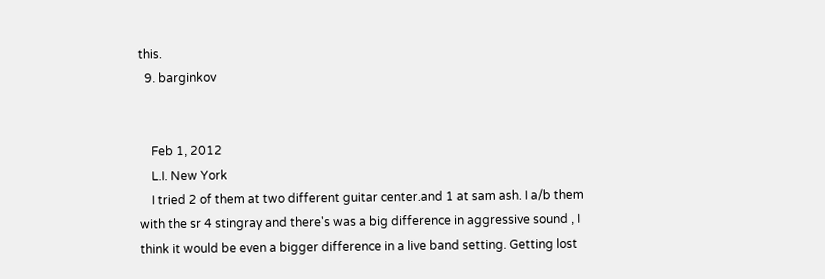this.
  9. barginkov


    Feb 1, 2012
    L.I. New York
    I tried 2 of them at two different guitar center.and 1 at sam ash. I a/b them with the sr 4 stingray and there's was a big difference in aggressive sound , I think it would be even a bigger difference in a live band setting. Getting lost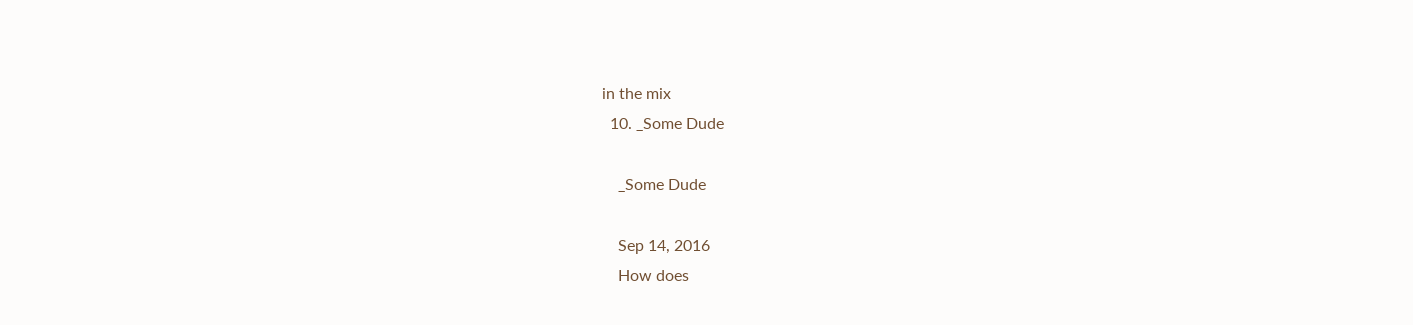in the mix
  10. _Some Dude

    _Some Dude

    Sep 14, 2016
    How does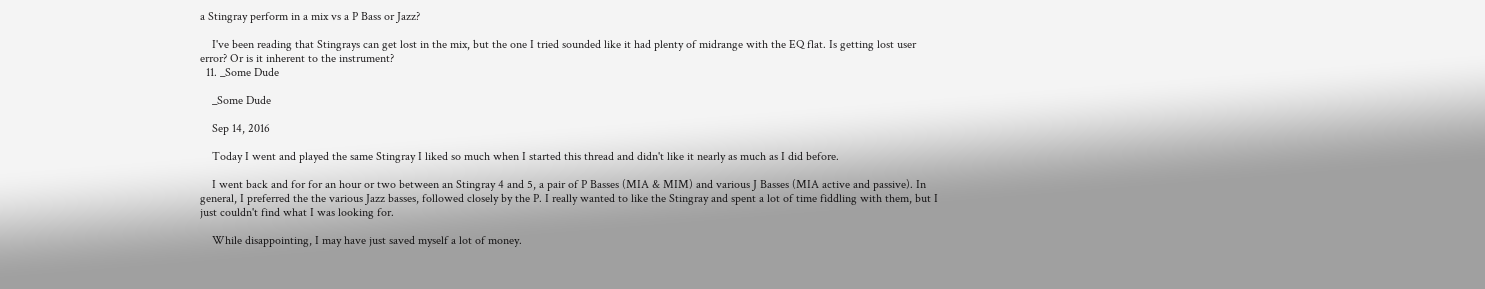a Stingray perform in a mix vs a P Bass or Jazz?

    I've been reading that Stingrays can get lost in the mix, but the one I tried sounded like it had plenty of midrange with the EQ flat. Is getting lost user error? Or is it inherent to the instrument?
  11. _Some Dude

    _Some Dude

    Sep 14, 2016

    Today I went and played the same Stingray I liked so much when I started this thread and didn't like it nearly as much as I did before.

    I went back and for for an hour or two between an Stingray 4 and 5, a pair of P Basses (MIA & MIM) and various J Basses (MIA active and passive). In general, I preferred the the various Jazz basses, followed closely by the P. I really wanted to like the Stingray and spent a lot of time fiddling with them, but I just couldn't find what I was looking for.

    While disappointing, I may have just saved myself a lot of money.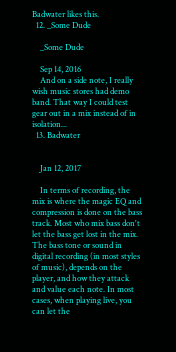Badwater likes this.
  12. _Some Dude

    _Some Dude

    Sep 14, 2016
    And on a side note, I really wish music stores had demo band. That way I could test gear out in a mix instead of in isolation...
  13. Badwater


    Jan 12, 2017

    In terms of recording, the mix is where the magic EQ and compression is done on the bass track. Most who mix bass don't let the bass get lost in the mix. The bass tone or sound in digital recording (in most styles of music), depends on the player, and how they attack and value each note. In most cases, when playing live, you can let the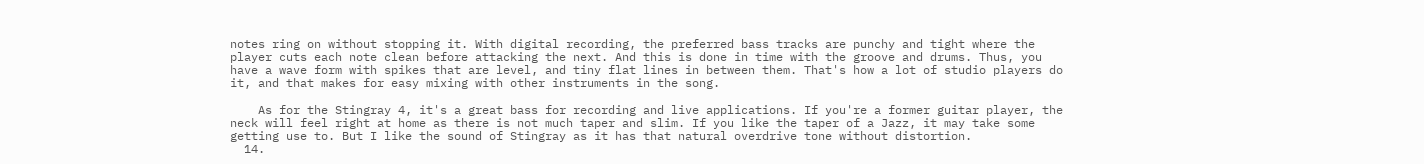notes ring on without stopping it. With digital recording, the preferred bass tracks are punchy and tight where the player cuts each note clean before attacking the next. And this is done in time with the groove and drums. Thus, you have a wave form with spikes that are level, and tiny flat lines in between them. That's how a lot of studio players do it, and that makes for easy mixing with other instruments in the song.

    As for the Stingray 4, it's a great bass for recording and live applications. If you're a former guitar player, the neck will feel right at home as there is not much taper and slim. If you like the taper of a Jazz, it may take some getting use to. But I like the sound of Stingray as it has that natural overdrive tone without distortion.
  14.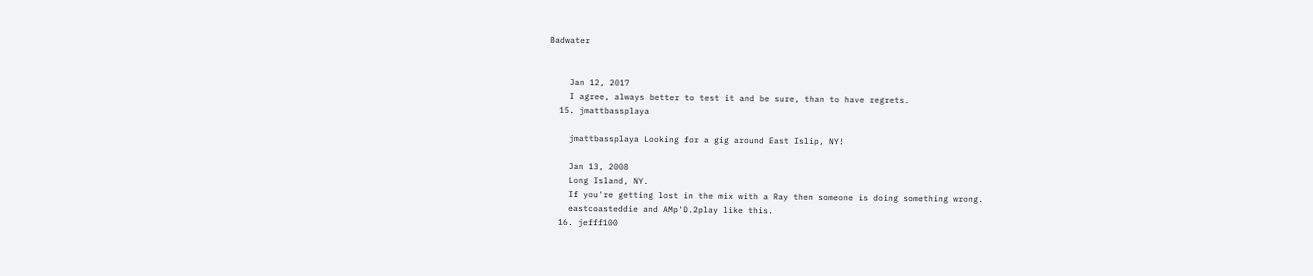Badwater


    Jan 12, 2017
    I agree, always better to test it and be sure, than to have regrets.
  15. jmattbassplaya

    jmattbassplaya Looking for a gig around East Islip, NY!

    Jan 13, 2008
    Long Island, NY.
    If you're getting lost in the mix with a Ray then someone is doing something wrong.
    eastcoasteddie and AMp'D.2play like this.
  16. jefff100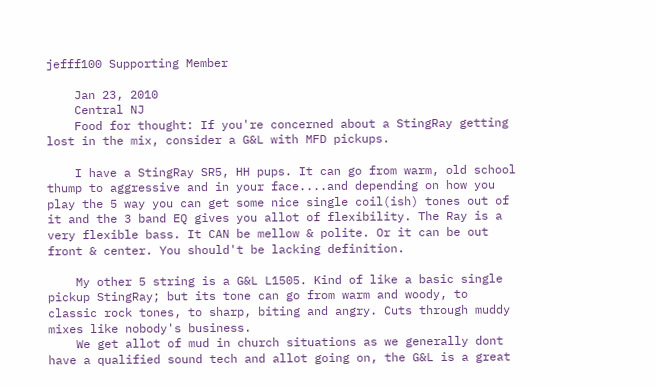jefff100 Supporting Member

    Jan 23, 2010
    Central NJ
    Food for thought: If you're concerned about a StingRay getting lost in the mix, consider a G&L with MFD pickups.

    I have a StingRay SR5, HH pups. It can go from warm, old school thump to aggressive and in your face....and depending on how you play the 5 way you can get some nice single coil(ish) tones out of it and the 3 band EQ gives you allot of flexibility. The Ray is a very flexible bass. It CAN be mellow & polite. Or it can be out front & center. You should't be lacking definition.

    My other 5 string is a G&L L1505. Kind of like a basic single pickup StingRay; but its tone can go from warm and woody, to classic rock tones, to sharp, biting and angry. Cuts through muddy mixes like nobody's business.
    We get allot of mud in church situations as we generally dont have a qualified sound tech and allot going on, the G&L is a great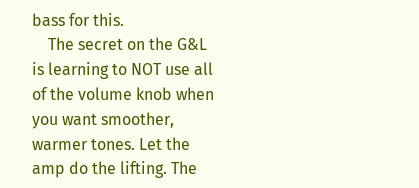bass for this.
    The secret on the G&L is learning to NOT use all of the volume knob when you want smoother, warmer tones. Let the amp do the lifting. The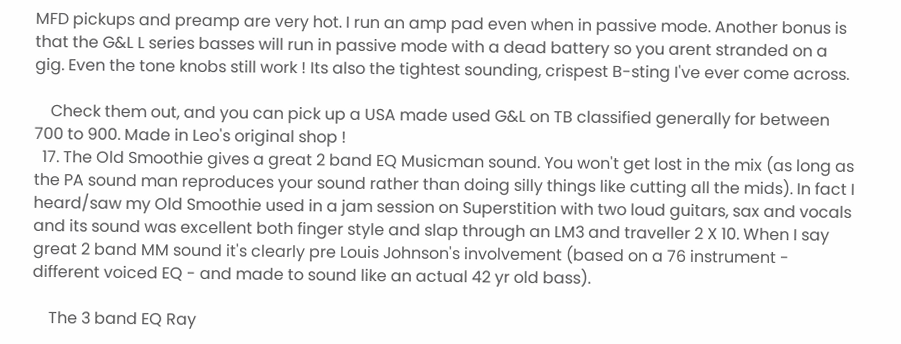MFD pickups and preamp are very hot. I run an amp pad even when in passive mode. Another bonus is that the G&L L series basses will run in passive mode with a dead battery so you arent stranded on a gig. Even the tone knobs still work ! Its also the tightest sounding, crispest B-sting I've ever come across.

    Check them out, and you can pick up a USA made used G&L on TB classified generally for between 700 to 900. Made in Leo's original shop !
  17. The Old Smoothie gives a great 2 band EQ Musicman sound. You won't get lost in the mix (as long as the PA sound man reproduces your sound rather than doing silly things like cutting all the mids). In fact I heard/saw my Old Smoothie used in a jam session on Superstition with two loud guitars, sax and vocals and its sound was excellent both finger style and slap through an LM3 and traveller 2 X 10. When I say great 2 band MM sound it's clearly pre Louis Johnson's involvement (based on a 76 instrument - different voiced EQ - and made to sound like an actual 42 yr old bass).

    The 3 band EQ Ray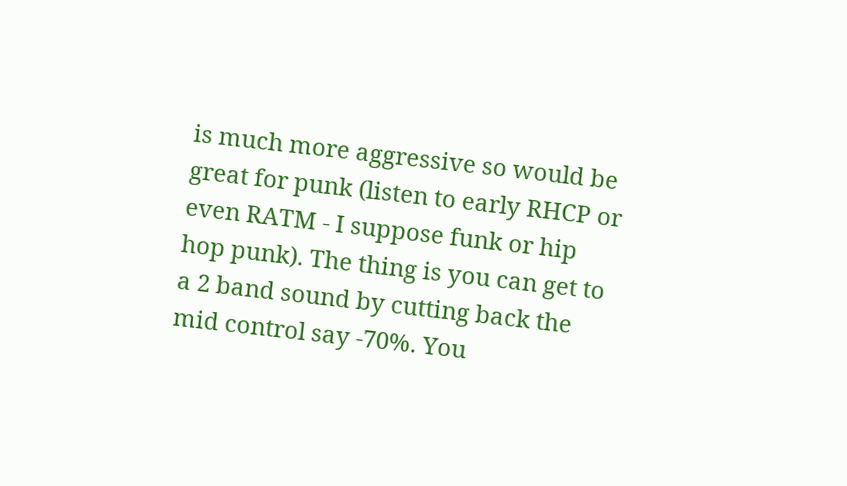is much more aggressive so would be great for punk (listen to early RHCP or even RATM - I suppose funk or hip hop punk). The thing is you can get to a 2 band sound by cutting back the mid control say -70%. You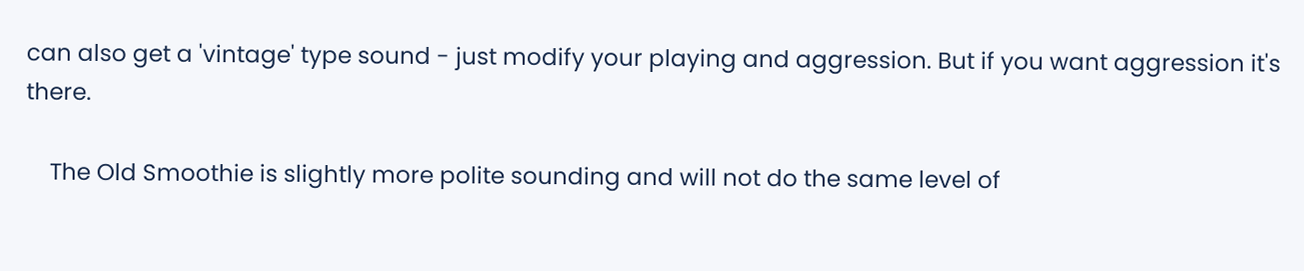can also get a 'vintage' type sound - just modify your playing and aggression. But if you want aggression it's there.

    The Old Smoothie is slightly more polite sounding and will not do the same level of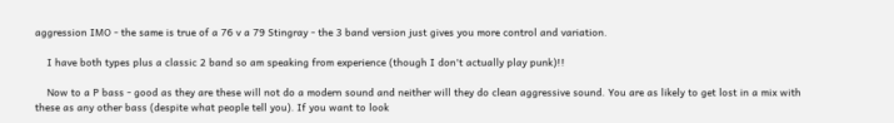aggression IMO - the same is true of a 76 v a 79 Stingray - the 3 band version just gives you more control and variation.

    I have both types plus a classic 2 band so am speaking from experience (though I don't actually play punk)!!

    Now to a P bass - good as they are these will not do a modern sound and neither will they do clean aggressive sound. You are as likely to get lost in a mix with these as any other bass (despite what people tell you). If you want to look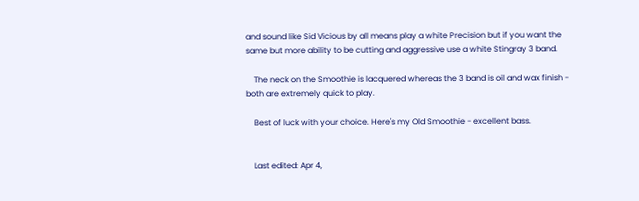and sound like Sid Vicious by all means play a white Precision but if you want the same but more ability to be cutting and aggressive use a white Stingray 3 band.

    The neck on the Smoothie is lacquered whereas the 3 band is oil and wax finish - both are extremely quick to play.

    Best of luck with your choice. Here's my Old Smoothie - excellent bass.


    Last edited: Apr 4,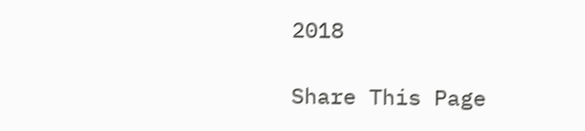2018

Share This Page